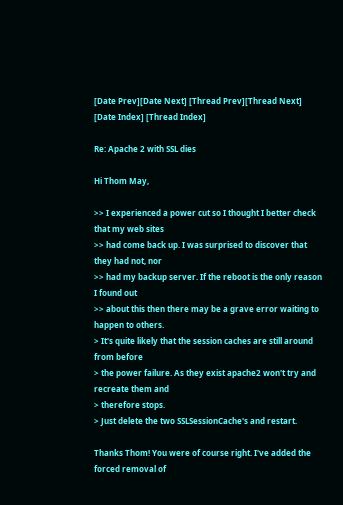[Date Prev][Date Next] [Thread Prev][Thread Next] [Date Index] [Thread Index]

Re: Apache 2 with SSL dies

Hi Thom May,

>> I experienced a power cut so I thought I better check that my web sites
>> had come back up. I was surprised to discover that they had not, nor
>> had my backup server. If the reboot is the only reason I found out
>> about this then there may be a grave error waiting to happen to others.
> It's quite likely that the session caches are still around from before
> the power failure. As they exist apache2 won't try and recreate them and
> therefore stops.
> Just delete the two SSLSessionCache's and restart.

Thanks Thom! You were of course right. I've added the forced removal of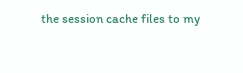the session cache files to my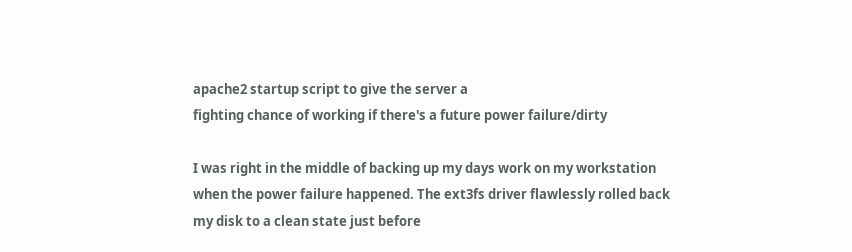apache2 startup script to give the server a
fighting chance of working if there's a future power failure/dirty

I was right in the middle of backing up my days work on my workstation
when the power failure happened. The ext3fs driver flawlessly rolled back
my disk to a clean state just before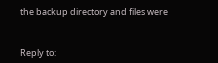the backup directory and files were


Reply to: